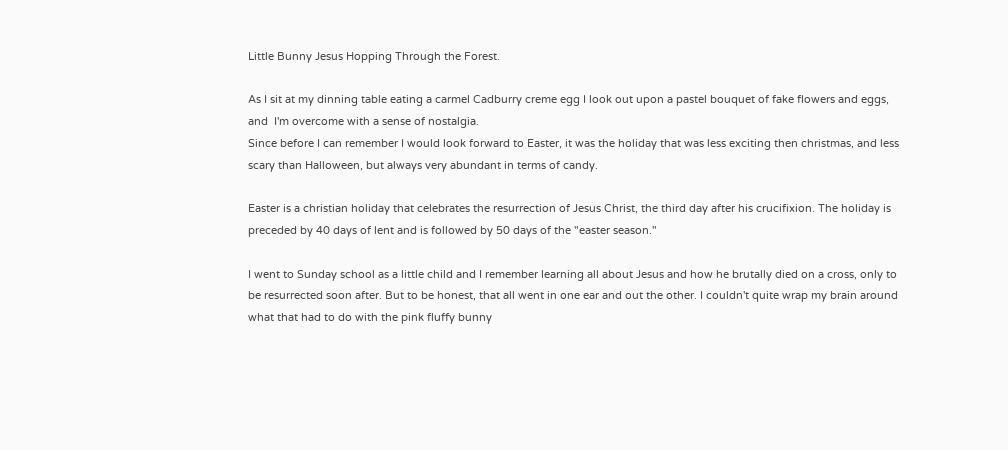Little Bunny Jesus Hopping Through the Forest.

As I sit at my dinning table eating a carmel Cadburry creme egg I look out upon a pastel bouquet of fake flowers and eggs, and  I'm overcome with a sense of nostalgia.
Since before I can remember I would look forward to Easter, it was the holiday that was less exciting then christmas, and less scary than Halloween, but always very abundant in terms of candy.

Easter is a christian holiday that celebrates the resurrection of Jesus Christ, the third day after his crucifixion. The holiday is preceded by 40 days of lent and is followed by 50 days of the "easter season."

I went to Sunday school as a little child and I remember learning all about Jesus and how he brutally died on a cross, only to be resurrected soon after. But to be honest, that all went in one ear and out the other. I couldn't quite wrap my brain around what that had to do with the pink fluffy bunny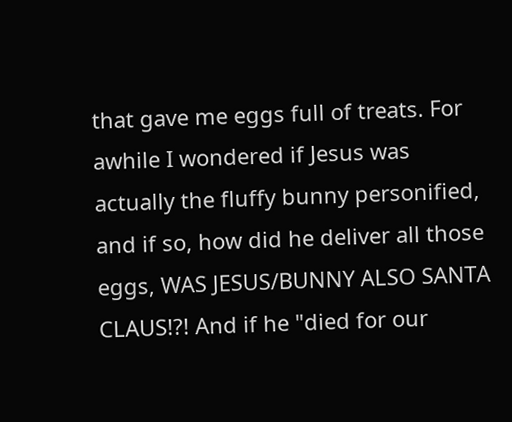that gave me eggs full of treats. For awhile I wondered if Jesus was actually the fluffy bunny personified, and if so, how did he deliver all those eggs, WAS JESUS/BUNNY ALSO SANTA CLAUS!?! And if he "died for our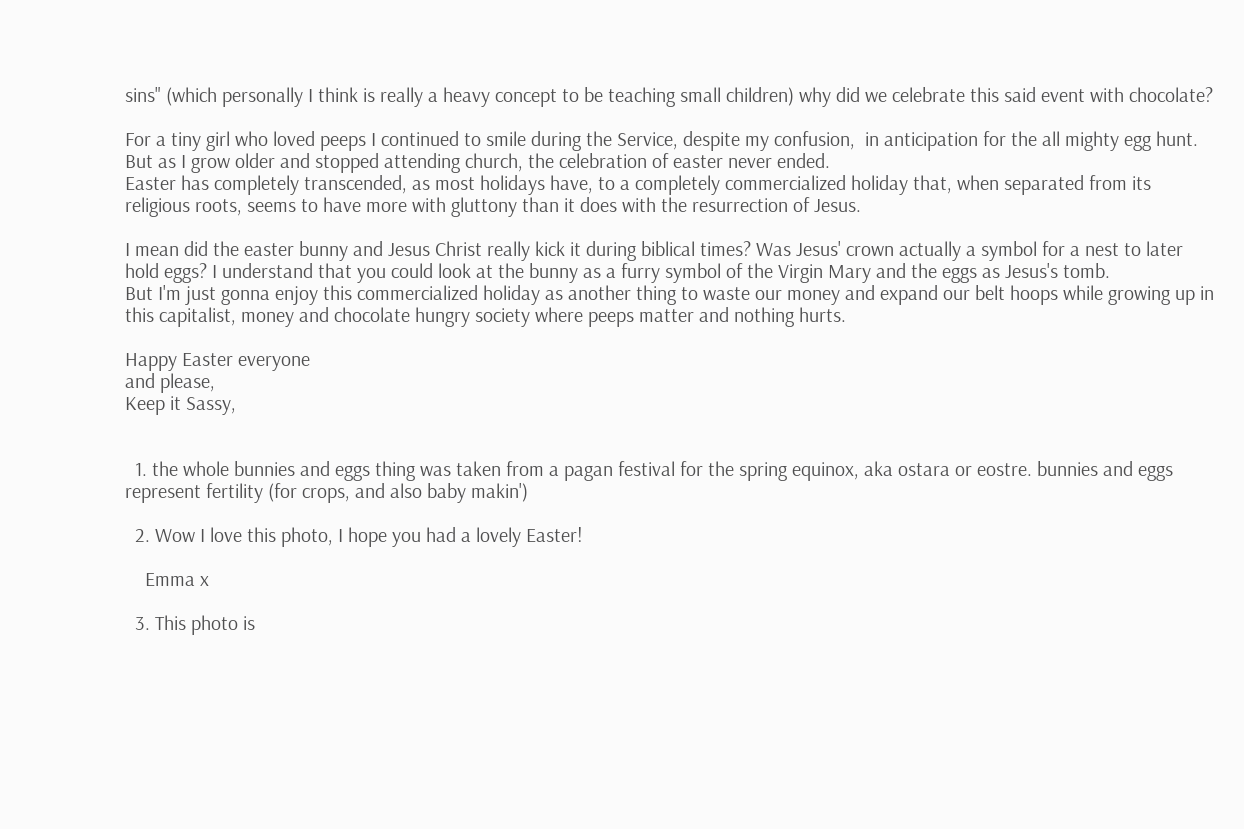sins" (which personally I think is really a heavy concept to be teaching small children) why did we celebrate this said event with chocolate?

For a tiny girl who loved peeps I continued to smile during the Service, despite my confusion,  in anticipation for the all mighty egg hunt. But as I grow older and stopped attending church, the celebration of easter never ended.
Easter has completely transcended, as most holidays have, to a completely commercialized holiday that, when separated from its religious roots, seems to have more with gluttony than it does with the resurrection of Jesus.

I mean did the easter bunny and Jesus Christ really kick it during biblical times? Was Jesus' crown actually a symbol for a nest to later hold eggs? I understand that you could look at the bunny as a furry symbol of the Virgin Mary and the eggs as Jesus's tomb.
But I'm just gonna enjoy this commercialized holiday as another thing to waste our money and expand our belt hoops while growing up in this capitalist, money and chocolate hungry society where peeps matter and nothing hurts.

Happy Easter everyone
and please,
Keep it Sassy,


  1. the whole bunnies and eggs thing was taken from a pagan festival for the spring equinox, aka ostara or eostre. bunnies and eggs represent fertility (for crops, and also baby makin')

  2. Wow I love this photo, I hope you had a lovely Easter!

    Emma x

  3. This photo is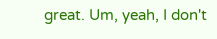great. Um, yeah, I don't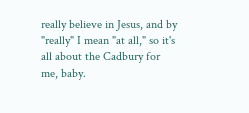really believe in Jesus, and by "really" I mean "at all," so it's all about the Cadbury for me, baby.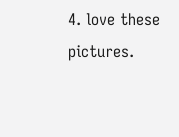4. love these pictures.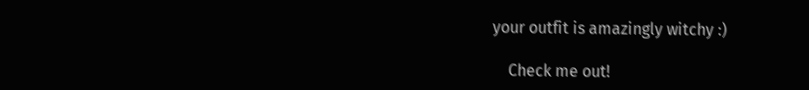your outfit is amazingly witchy :)

    Check me out!